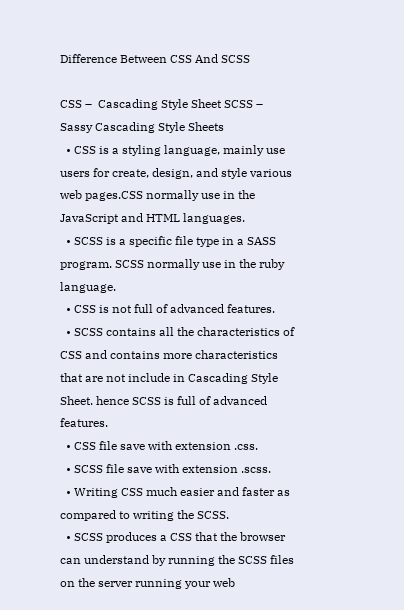Difference Between CSS And SCSS

CSS –  Cascading Style Sheet SCSS – Sassy Cascading Style Sheets
  • CSS is a styling language, mainly use users for create, design, and style various web pages.CSS normally use in the JavaScript and HTML languages.
  • SCSS is a specific file type in a SASS program. SCSS normally use in the ruby language.
  • CSS is not full of advanced features.
  • SCSS contains all the characteristics of CSS and contains more characteristics that are not include in Cascading Style Sheet. hence SCSS is full of advanced features.
  • CSS file save with extension .css.
  • SCSS file save with extension .scss.
  • Writing CSS much easier and faster as compared to writing the SCSS.
  • SCSS produces a CSS that the browser can understand by running the SCSS files on the server running your web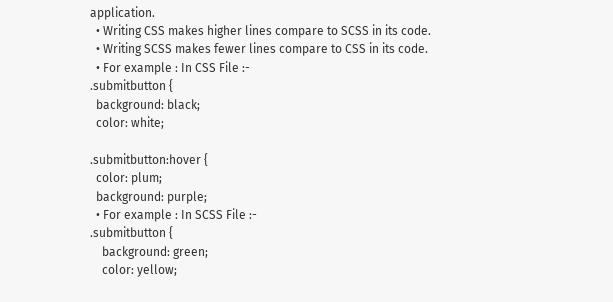application.
  • Writing CSS makes higher lines compare to SCSS in its code.
  • Writing SCSS makes fewer lines compare to CSS in its code.
  • For example : In CSS File :-
.submitbutton {
  background: black;
  color: white;

.submitbutton:hover {
  color: plum;
  background: purple;
  • For example : In SCSS File :-
.submitbutton {
    background: green;
    color: yellow;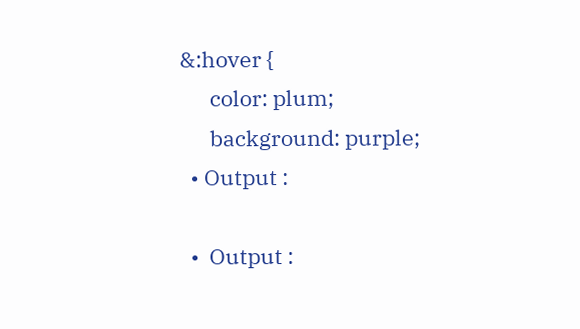&:hover {
      color: plum;
      background: purple;
  • Output :

  •  Output :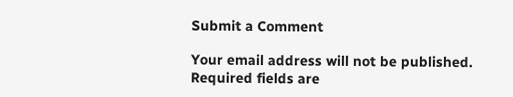Submit a Comment

Your email address will not be published. Required fields are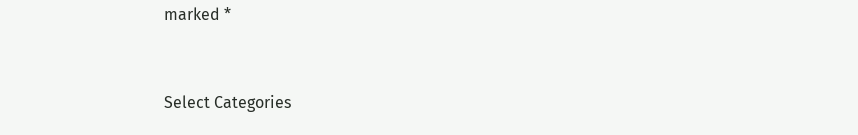marked *


Select Categories